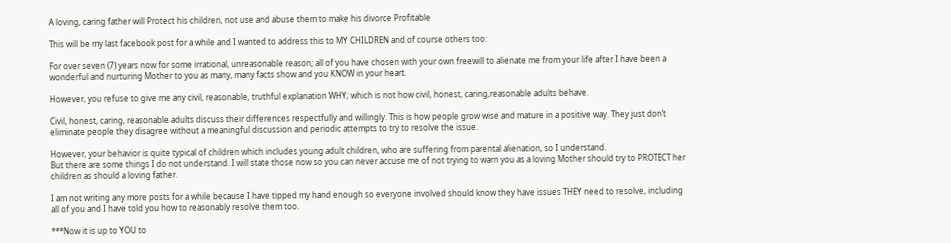A loving, caring father will Protect his children, not use and abuse them to make his divorce Profitable

This will be my last facebook post for a while and I wanted to address this to MY CHILDREN and of course others too:

For over seven (7) years now for some irrational, unreasonable reason; all of you have chosen with your own freewill to alienate me from your life after I have been a wonderful and nurturing Mother to you as many, many facts show and you KNOW in your heart.

However, you refuse to give me any civil, reasonable, truthful explanation WHY; which is not how civil, honest, caring,reasonable adults behave.

Civil, honest, caring, reasonable adults discuss their differences respectfully and willingly. This is how people grow wise and mature in a positive way. They just don’t eliminate people they disagree without a meaningful discussion and periodic attempts to try to resolve the issue.

However, your behavior is quite typical of children which includes young adult children, who are suffering from parental alienation, so I understand.
But there are some things I do not understand. I will state those now so you can never accuse me of not trying to warn you as a loving Mother should try to PROTECT her children as should a loving father.

I am not writing any more posts for a while because I have tipped my hand enough so everyone involved should know they have issues THEY need to resolve, including all of you and I have told you how to reasonably resolve them too.

***Now it is up to YOU to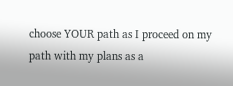choose YOUR path as I proceed on my path with my plans as a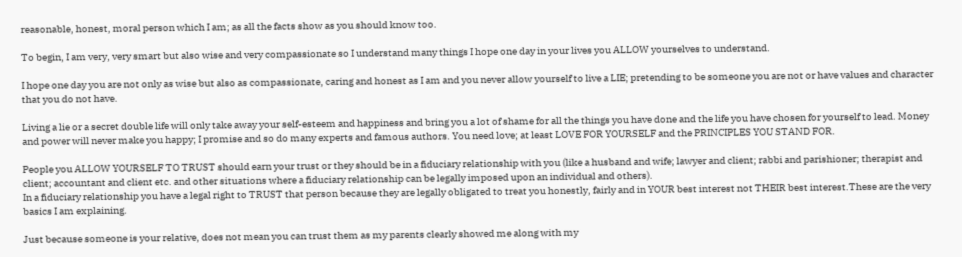reasonable, honest, moral person which I am; as all the facts show as you should know too.

To begin, I am very, very smart but also wise and very compassionate so I understand many things I hope one day in your lives you ALLOW yourselves to understand.

I hope one day you are not only as wise but also as compassionate, caring and honest as I am and you never allow yourself to live a LIE; pretending to be someone you are not or have values and character that you do not have.

Living a lie or a secret double life will only take away your self-esteem and happiness and bring you a lot of shame for all the things you have done and the life you have chosen for yourself to lead. Money and power will never make you happy; I promise and so do many experts and famous authors. You need love; at least LOVE FOR YOURSELF and the PRINCIPLES YOU STAND FOR.

People you ALLOW YOURSELF TO TRUST should earn your trust or they should be in a fiduciary relationship with you (like a husband and wife; lawyer and client; rabbi and parishioner; therapist and client; accountant and client etc. and other situations where a fiduciary relationship can be legally imposed upon an individual and others).
In a fiduciary relationship you have a legal right to TRUST that person because they are legally obligated to treat you honestly, fairly and in YOUR best interest not THEIR best interest.These are the very basics I am explaining.

Just because someone is your relative, does not mean you can trust them as my parents clearly showed me along with my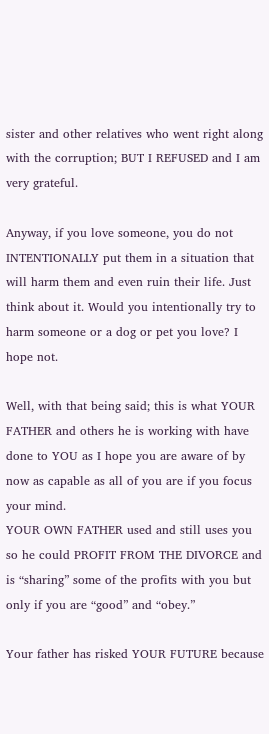sister and other relatives who went right along with the corruption; BUT I REFUSED and I am very grateful.

Anyway, if you love someone, you do not INTENTIONALLY put them in a situation that will harm them and even ruin their life. Just think about it. Would you intentionally try to harm someone or a dog or pet you love? I hope not.

Well, with that being said; this is what YOUR FATHER and others he is working with have done to YOU as I hope you are aware of by now as capable as all of you are if you focus your mind.
YOUR OWN FATHER used and still uses you so he could PROFIT FROM THE DIVORCE and is “sharing” some of the profits with you but only if you are “good” and “obey.”

Your father has risked YOUR FUTURE because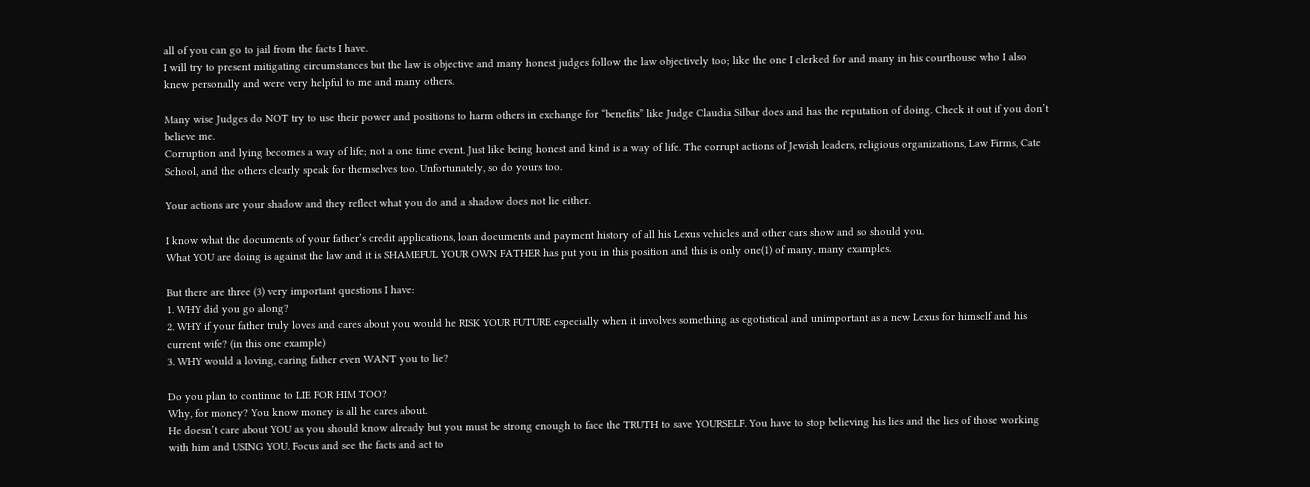all of you can go to jail from the facts I have.
I will try to present mitigating circumstances but the law is objective and many honest judges follow the law objectively too; like the one I clerked for and many in his courthouse who I also knew personally and were very helpful to me and many others.

Many wise Judges do NOT try to use their power and positions to harm others in exchange for “benefits” like Judge Claudia Silbar does and has the reputation of doing. Check it out if you don’t believe me.
Corruption and lying becomes a way of life; not a one time event. Just like being honest and kind is a way of life. The corrupt actions of Jewish leaders, religious organizations, Law Firms, Cate School, and the others clearly speak for themselves too. Unfortunately, so do yours too.

Your actions are your shadow and they reflect what you do and a shadow does not lie either.

I know what the documents of your father’s credit applications, loan documents and payment history of all his Lexus vehicles and other cars show and so should you.
What YOU are doing is against the law and it is SHAMEFUL YOUR OWN FATHER has put you in this position and this is only one(1) of many, many examples.

But there are three (3) very important questions I have:
1. WHY did you go along?
2. WHY if your father truly loves and cares about you would he RISK YOUR FUTURE especially when it involves something as egotistical and unimportant as a new Lexus for himself and his current wife? (in this one example)
3. WHY would a loving, caring father even WANT you to lie?

Do you plan to continue to LIE FOR HIM TOO?
Why, for money? You know money is all he cares about.
He doesn’t care about YOU as you should know already but you must be strong enough to face the TRUTH to save YOURSELF. You have to stop believing his lies and the lies of those working with him and USING YOU. Focus and see the facts and act to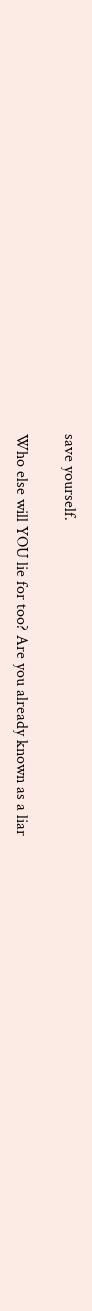save yourself.

Who else will YOU lie for too? Are you already known as a liar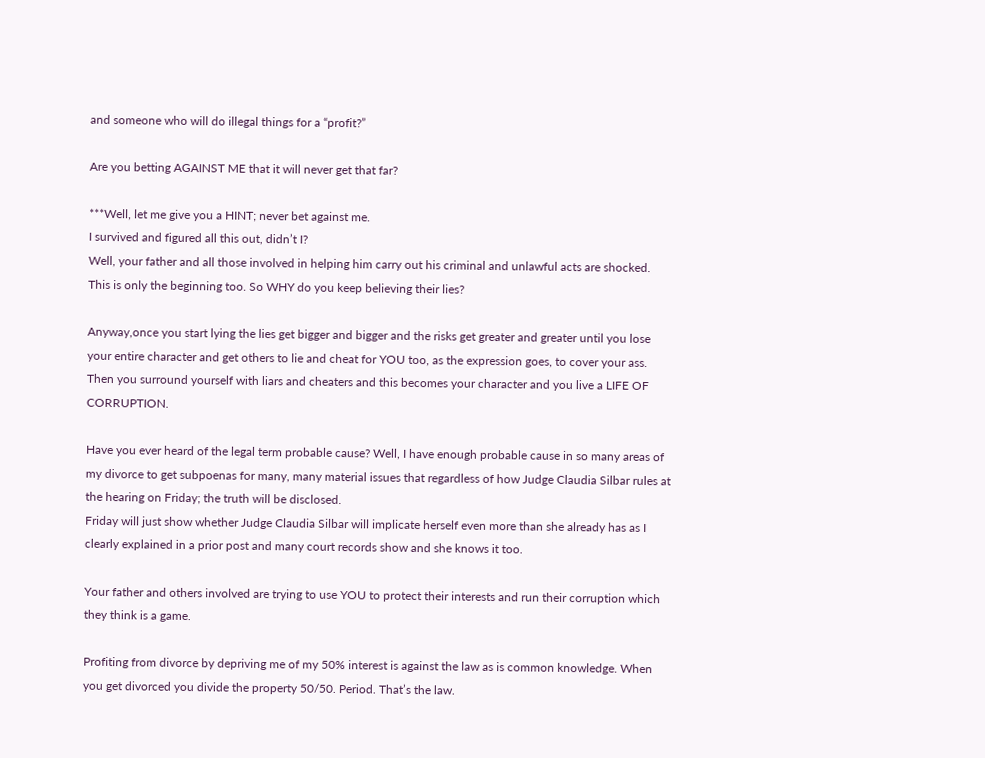and someone who will do illegal things for a “profit?”

Are you betting AGAINST ME that it will never get that far?

***Well, let me give you a HINT; never bet against me.
I survived and figured all this out, didn’t I?
Well, your father and all those involved in helping him carry out his criminal and unlawful acts are shocked. This is only the beginning too. So WHY do you keep believing their lies?

Anyway,once you start lying the lies get bigger and bigger and the risks get greater and greater until you lose your entire character and get others to lie and cheat for YOU too, as the expression goes, to cover your ass. Then you surround yourself with liars and cheaters and this becomes your character and you live a LIFE OF CORRUPTION.

Have you ever heard of the legal term probable cause? Well, I have enough probable cause in so many areas of my divorce to get subpoenas for many, many material issues that regardless of how Judge Claudia Silbar rules at the hearing on Friday; the truth will be disclosed.
Friday will just show whether Judge Claudia Silbar will implicate herself even more than she already has as I clearly explained in a prior post and many court records show and she knows it too.

Your father and others involved are trying to use YOU to protect their interests and run their corruption which they think is a game.

Profiting from divorce by depriving me of my 50% interest is against the law as is common knowledge. When you get divorced you divide the property 50/50. Period. That’s the law.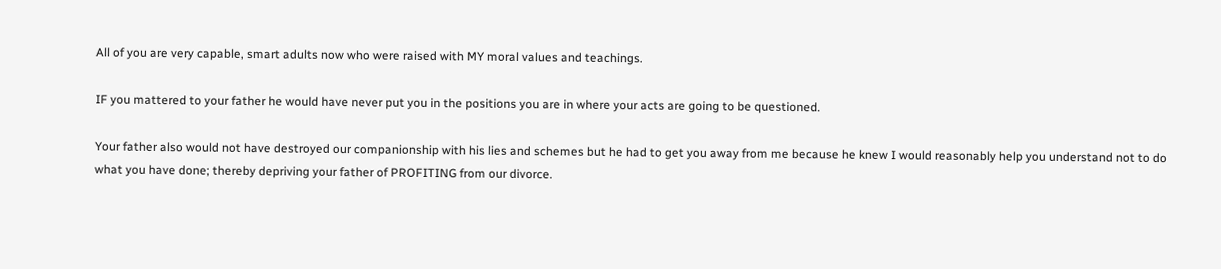All of you are very capable, smart adults now who were raised with MY moral values and teachings.

IF you mattered to your father he would have never put you in the positions you are in where your acts are going to be questioned.

Your father also would not have destroyed our companionship with his lies and schemes but he had to get you away from me because he knew I would reasonably help you understand not to do what you have done; thereby depriving your father of PROFITING from our divorce.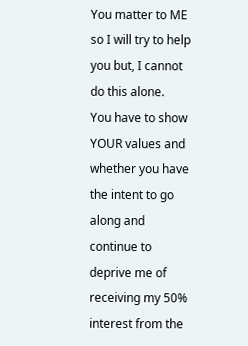You matter to ME so I will try to help you but, I cannot do this alone.
You have to show YOUR values and whether you have the intent to go along and continue to deprive me of receiving my 50% interest from the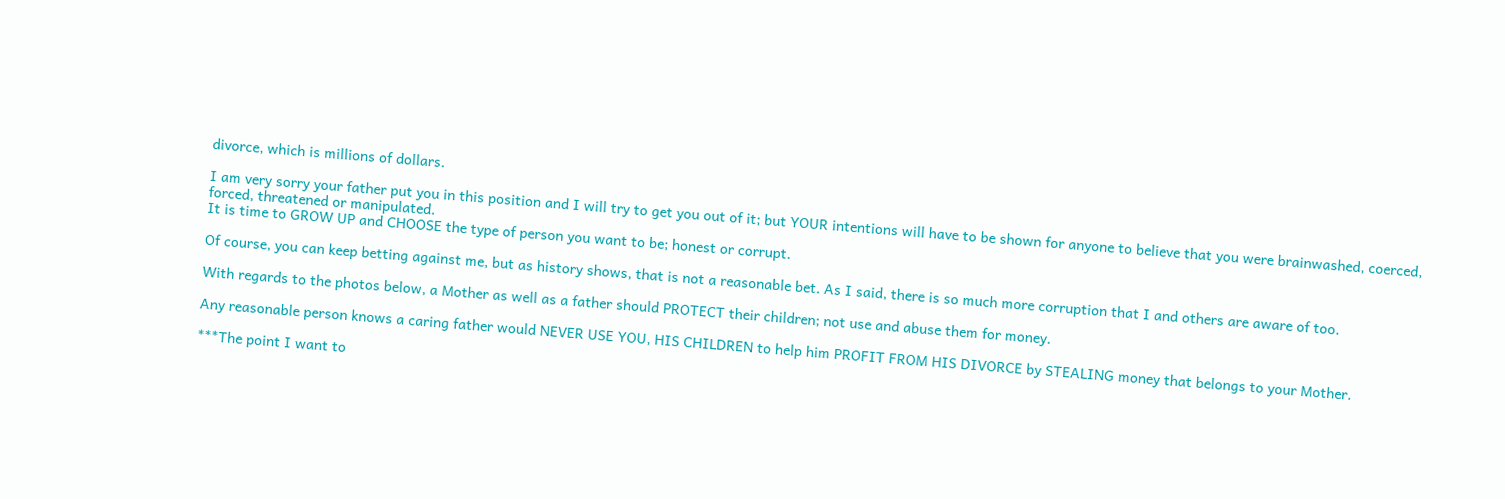divorce, which is millions of dollars.

I am very sorry your father put you in this position and I will try to get you out of it; but YOUR intentions will have to be shown for anyone to believe that you were brainwashed, coerced, forced, threatened or manipulated.
It is time to GROW UP and CHOOSE the type of person you want to be; honest or corrupt.

Of course, you can keep betting against me, but as history shows, that is not a reasonable bet. As I said, there is so much more corruption that I and others are aware of too.

With regards to the photos below, a Mother as well as a father should PROTECT their children; not use and abuse them for money.

Any reasonable person knows a caring father would NEVER USE YOU, HIS CHILDREN to help him PROFIT FROM HIS DIVORCE by STEALING money that belongs to your Mother.

***The point I want to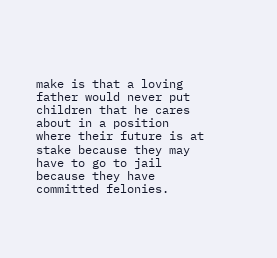make is that a loving father would never put children that he cares about in a position where their future is at stake because they may have to go to jail because they have committed felonies.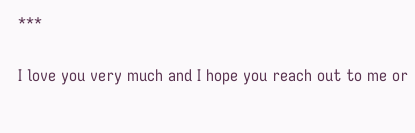***

I love you very much and I hope you reach out to me or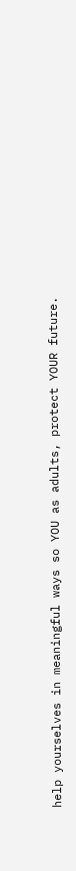help yourselves in meaningful ways so YOU as adults, protect YOUR future.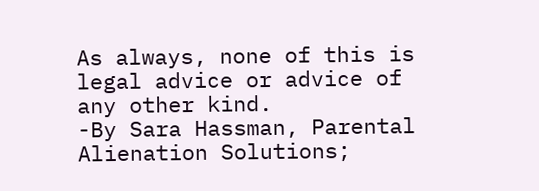As always, none of this is legal advice or advice of any other kind.
-By Sara Hassman, Parental Alienation Solutions;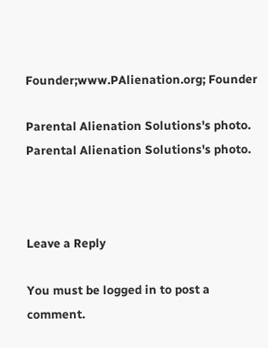Founder;www.PAlienation.org; Founder

Parental Alienation Solutions's photo.
Parental Alienation Solutions's photo.



Leave a Reply

You must be logged in to post a comment.